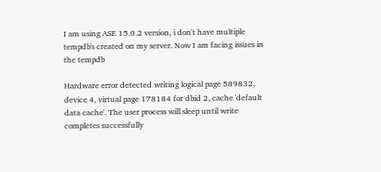I am using ASE 15.0.2 version, i don't have multiple tempdb's created on my server. Now I am facing issues in the tempdb

Hardware error detected writing logical page 589832, device 4, virtual page 178184 for dbid 2, cache 'default data cache'. The user process will sleep until write completes successfully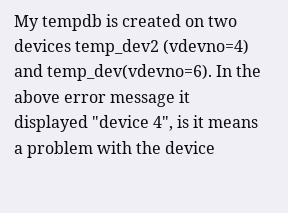My tempdb is created on two devices temp_dev2 (vdevno=4) and temp_dev(vdevno=6). In the above error message it displayed "device 4", is it means a problem with the device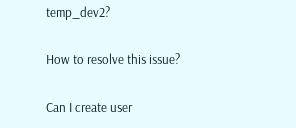temp_dev2?

How to resolve this issue?

Can I create user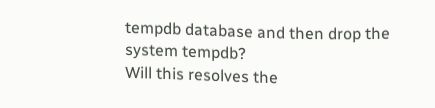tempdb database and then drop the system tempdb?
Will this resolves the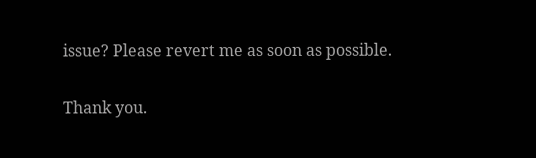issue? Please revert me as soon as possible.

Thank you.